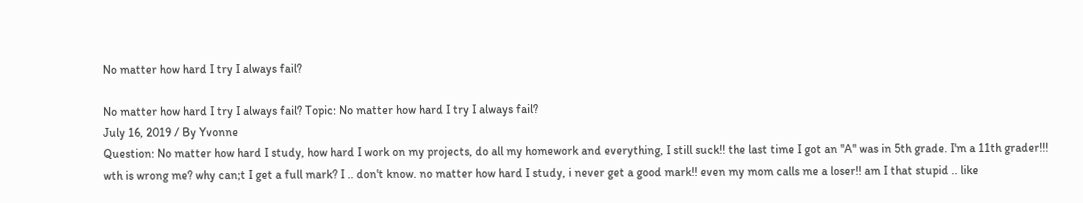No matter how hard I try I always fail?

No matter how hard I try I always fail? Topic: No matter how hard I try I always fail?
July 16, 2019 / By Yvonne
Question: No matter how hard I study, how hard I work on my projects, do all my homework and everything, I still suck!! the last time I got an ''A'' was in 5th grade. I'm a 11th grader!!! wth is wrong me? why can;t I get a full mark? I .. don't know. no matter how hard I study, i never get a good mark!! even my mom calls me a loser!! am I that stupid .. like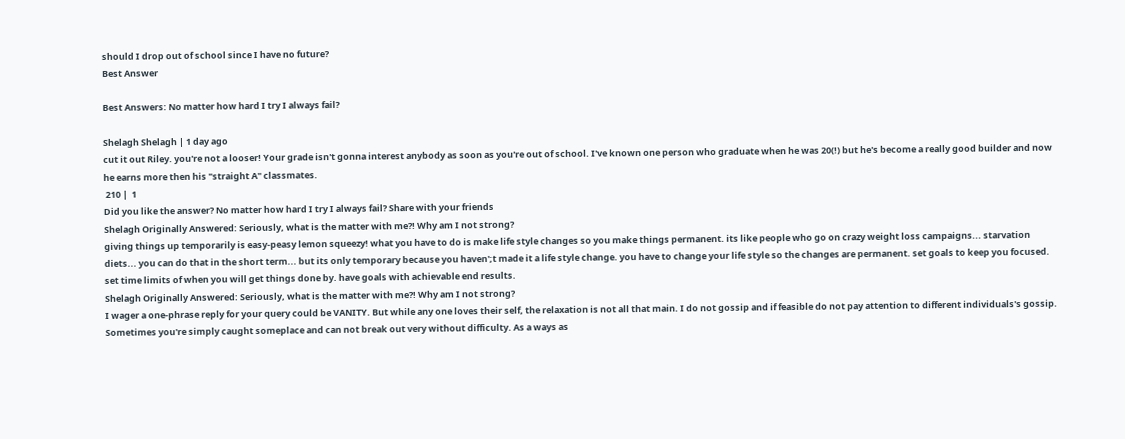should I drop out of school since I have no future?
Best Answer

Best Answers: No matter how hard I try I always fail?

Shelagh Shelagh | 1 day ago
cut it out Riley. you're not a looser! Your grade isn't gonna interest anybody as soon as you're out of school. I've known one person who graduate when he was 20(!) but he's become a really good builder and now he earns more then his "straight A" classmates.
 210 |  1
Did you like the answer? No matter how hard I try I always fail? Share with your friends
Shelagh Originally Answered: Seriously, what is the matter with me?! Why am I not strong?
giving things up temporarily is easy-peasy lemon squeezy! what you have to do is make life style changes so you make things permanent. its like people who go on crazy weight loss campaigns... starvation diets... you can do that in the short term... but its only temporary because you haven';t made it a life style change. you have to change your life style so the changes are permanent. set goals to keep you focused. set time limits of when you will get things done by. have goals with achievable end results.
Shelagh Originally Answered: Seriously, what is the matter with me?! Why am I not strong?
I wager a one-phrase reply for your query could be VANITY. But while any one loves their self, the relaxation is not all that main. I do not gossip and if feasible do not pay attention to different individuals's gossip. Sometimes you're simply caught someplace and can not break out very without difficulty. As a ways as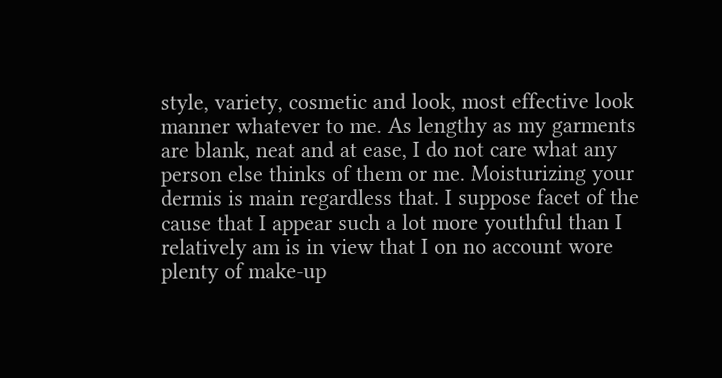style, variety, cosmetic and look, most effective look manner whatever to me. As lengthy as my garments are blank, neat and at ease, I do not care what any person else thinks of them or me. Moisturizing your dermis is main regardless that. I suppose facet of the cause that I appear such a lot more youthful than I relatively am is in view that I on no account wore plenty of make-up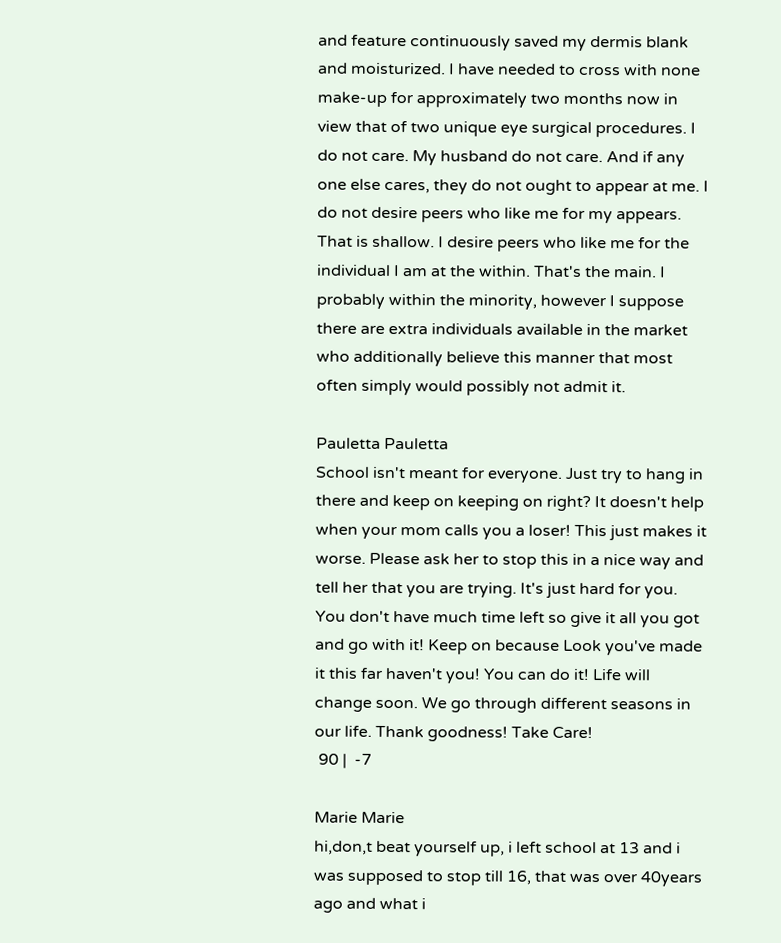and feature continuously saved my dermis blank and moisturized. I have needed to cross with none make-up for approximately two months now in view that of two unique eye surgical procedures. I do not care. My husband do not care. And if any one else cares, they do not ought to appear at me. I do not desire peers who like me for my appears. That is shallow. I desire peers who like me for the individual I am at the within. That's the main. I probably within the minority, however I suppose there are extra individuals available in the market who additionally believe this manner that most often simply would possibly not admit it.

Pauletta Pauletta
School isn't meant for everyone. Just try to hang in there and keep on keeping on right? It doesn't help when your mom calls you a loser! This just makes it worse. Please ask her to stop this in a nice way and tell her that you are trying. It's just hard for you. You don't have much time left so give it all you got and go with it! Keep on because Look you've made it this far haven't you! You can do it! Life will change soon. We go through different seasons in our life. Thank goodness! Take Care!
 90 |  -7

Marie Marie
hi,don,t beat yourself up, i left school at 13 and i was supposed to stop till 16, that was over 40years ago and what i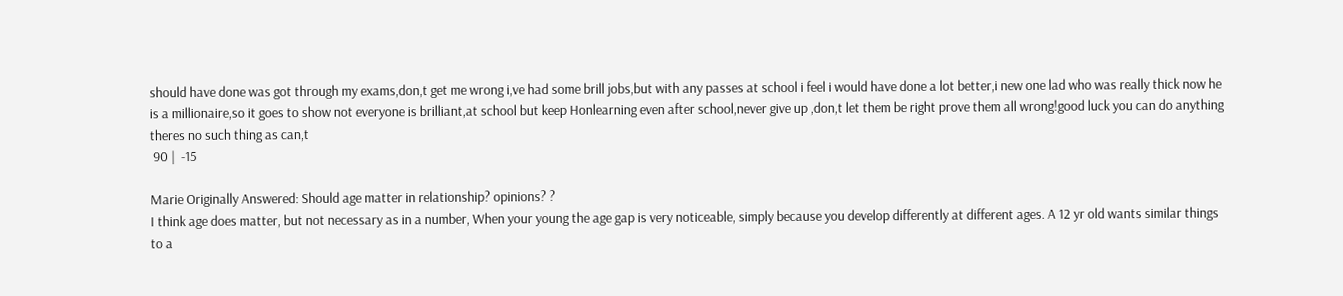should have done was got through my exams,don,t get me wrong i,ve had some brill jobs,but with any passes at school i feel i would have done a lot better,i new one lad who was really thick now he is a millionaire,so it goes to show not everyone is brilliant,at school but keep Honlearning even after school,never give up ,don,t let them be right prove them all wrong!good luck you can do anything theres no such thing as can,t
 90 |  -15

Marie Originally Answered: Should age matter in relationship? opinions? ?
I think age does matter, but not necessary as in a number, When your young the age gap is very noticeable, simply because you develop differently at different ages. A 12 yr old wants similar things to a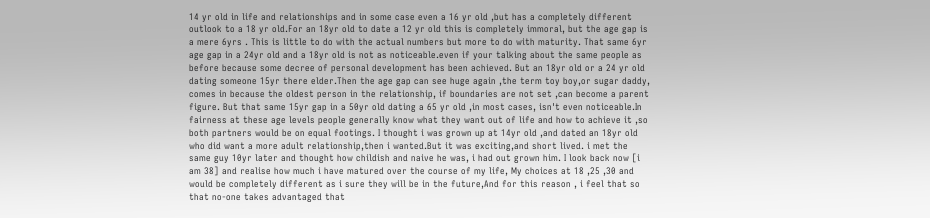14 yr old in life and relationships and in some case even a 16 yr old ,but has a completely different outlook to a 18 yr old.For an 18yr old to date a 12 yr old this is completely immoral, but the age gap is a mere 6yrs . This is little to do with the actual numbers but more to do with maturity. That same 6yr age gap in a 24yr old and a 18yr old is not as noticeable.even if your talking about the same people as before because some decree of personal development has been achieved. But an 18yr old or a 24 yr old dating someone 15yr there elder.Then the age gap can see huge again ,the term toy boy,or sugar daddy, comes in because the oldest person in the relationship, if boundaries are not set ,can become a parent figure. But that same 15yr gap in a 50yr old dating a 65 yr old ,in most cases, isn't even noticeable.In fairness at these age levels people generally know what they want out of life and how to achieve it ,so both partners would be on equal footings. I thought i was grown up at 14yr old ,and dated an 18yr old who did want a more adult relationship,then i wanted.But it was exciting,and short lived. i met the same guy 10yr later and thought how childish and naive he was, i had out grown him. I look back now [i am 38] and realise how much i have matured over the course of my life, My choices at 18 ,25 ,30 and would be completely different as i sure they will be in the future,And for this reason , i feel that so that no-one takes advantaged that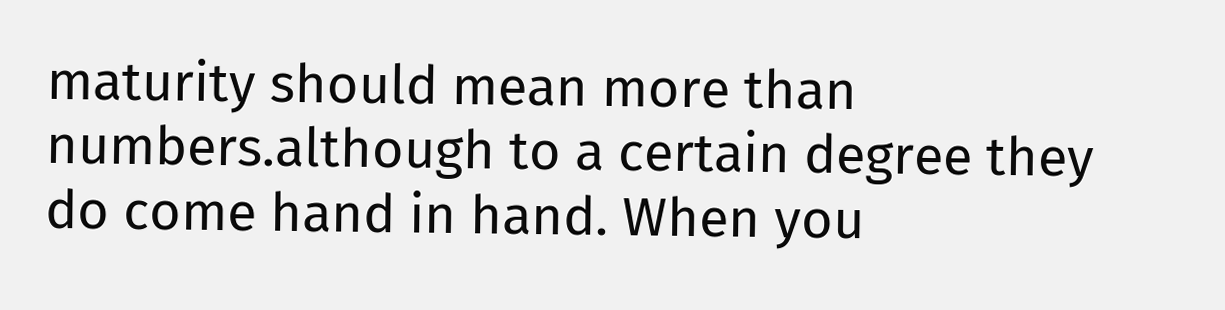maturity should mean more than numbers.although to a certain degree they do come hand in hand. When you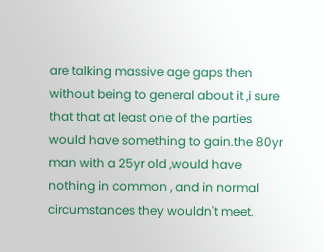are talking massive age gaps then without being to general about it ,i sure that that at least one of the parties would have something to gain.the 80yr man with a 25yr old ,would have nothing in common , and in normal circumstances they wouldn't meet.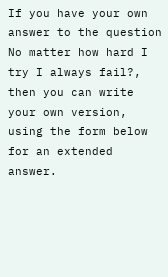If you have your own answer to the question No matter how hard I try I always fail?, then you can write your own version, using the form below for an extended answer.